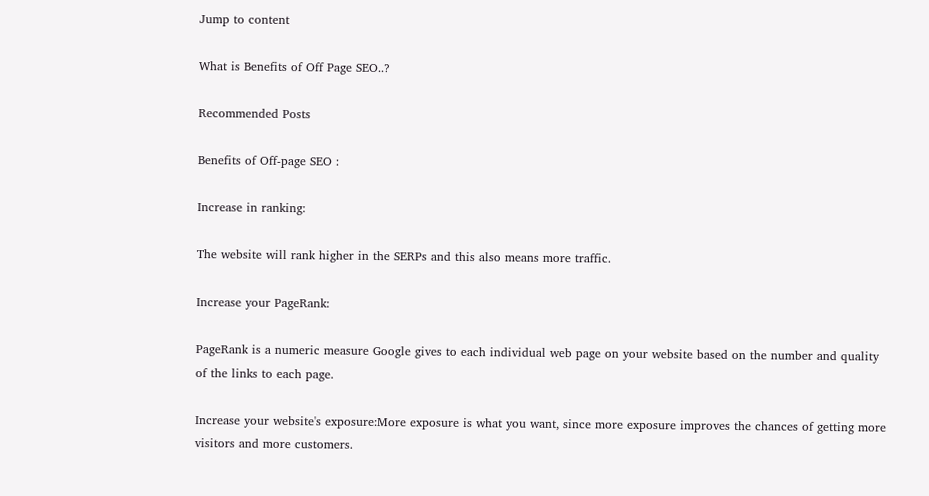Jump to content

What is Benefits of Off Page SEO..?

Recommended Posts

Benefits of Off-page SEO :

Increase in ranking:

The website will rank higher in the SERPs and this also means more traffic.

Increase your PageRank:

PageRank is a numeric measure Google gives to each individual web page on your website based on the number and quality of the links to each page.

Increase your website's exposure:More exposure is what you want, since more exposure improves the chances of getting more visitors and more customers.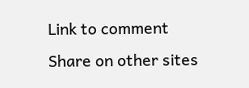Link to comment
Share on other sites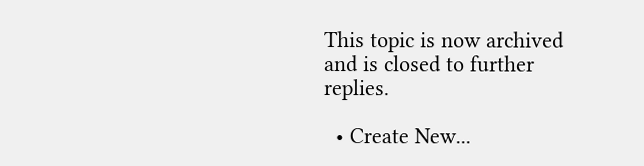This topic is now archived and is closed to further replies.

  • Create New...